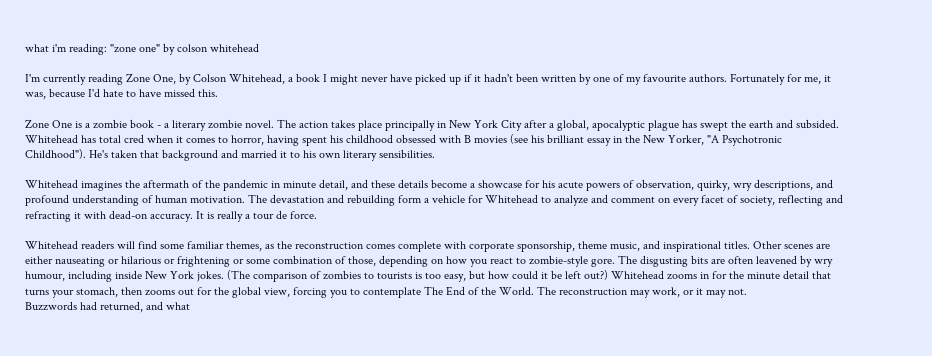what i'm reading: "zone one" by colson whitehead

I'm currently reading Zone One, by Colson Whitehead, a book I might never have picked up if it hadn't been written by one of my favourite authors. Fortunately for me, it was, because I'd hate to have missed this.

Zone One is a zombie book - a literary zombie novel. The action takes place principally in New York City after a global, apocalyptic plague has swept the earth and subsided. Whitehead has total cred when it comes to horror, having spent his childhood obsessed with B movies (see his brilliant essay in the New Yorker, "A Psychotronic Childhood"). He's taken that background and married it to his own literary sensibilities.

Whitehead imagines the aftermath of the pandemic in minute detail, and these details become a showcase for his acute powers of observation, quirky, wry descriptions, and profound understanding of human motivation. The devastation and rebuilding form a vehicle for Whitehead to analyze and comment on every facet of society, reflecting and refracting it with dead-on accuracy. It is really a tour de force.

Whitehead readers will find some familiar themes, as the reconstruction comes complete with corporate sponsorship, theme music, and inspirational titles. Other scenes are either nauseating or hilarious or frightening or some combination of those, depending on how you react to zombie-style gore. The disgusting bits are often leavened by wry humour, including inside New York jokes. (The comparison of zombies to tourists is too easy, but how could it be left out?) Whitehead zooms in for the minute detail that turns your stomach, then zooms out for the global view, forcing you to contemplate The End of the World. The reconstruction may work, or it may not.
Buzzwords had returned, and what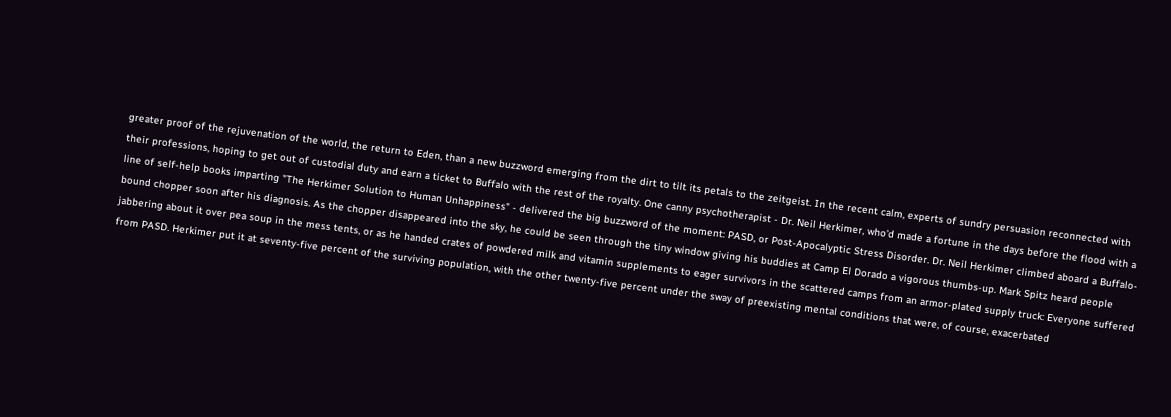greater proof of the rejuvenation of the world, the return to Eden, than a new buzzword emerging from the dirt to tilt its petals to the zeitgeist. In the recent calm, experts of sundry persuasion reconnected with their professions, hoping to get out of custodial duty and earn a ticket to Buffalo with the rest of the royalty. One canny psychotherapist - Dr. Neil Herkimer, who'd made a fortune in the days before the flood with a line of self-help books imparting "The Herkimer Solution to Human Unhappiness" - delivered the big buzzword of the moment: PASD, or Post-Apocalyptic Stress Disorder. Dr. Neil Herkimer climbed aboard a Buffalo-bound chopper soon after his diagnosis. As the chopper disappeared into the sky, he could be seen through the tiny window giving his buddies at Camp El Dorado a vigorous thumbs-up. Mark Spitz heard people jabbering about it over pea soup in the mess tents, or as he handed crates of powdered milk and vitamin supplements to eager survivors in the scattered camps from an armor-plated supply truck: Everyone suffered from PASD. Herkimer put it at seventy-five percent of the surviving population, with the other twenty-five percent under the sway of preexisting mental conditions that were, of course, exacerbated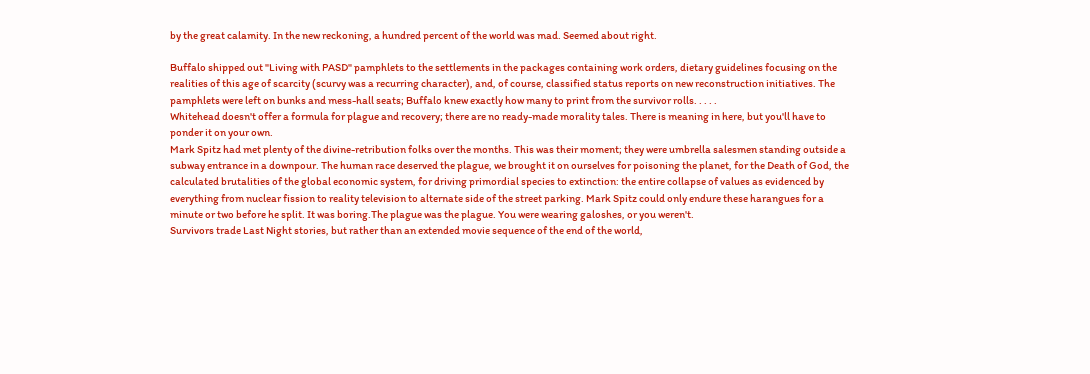by the great calamity. In the new reckoning, a hundred percent of the world was mad. Seemed about right.

Buffalo shipped out "Living with PASD" pamphlets to the settlements in the packages containing work orders, dietary guidelines focusing on the realities of this age of scarcity (scurvy was a recurring character), and, of course, classified status reports on new reconstruction initiatives. The pamphlets were left on bunks and mess-hall seats; Buffalo knew exactly how many to print from the survivor rolls. . . . .
Whitehead doesn't offer a formula for plague and recovery; there are no ready-made morality tales. There is meaning in here, but you'll have to ponder it on your own.
Mark Spitz had met plenty of the divine-retribution folks over the months. This was their moment; they were umbrella salesmen standing outside a subway entrance in a downpour. The human race deserved the plague, we brought it on ourselves for poisoning the planet, for the Death of God, the calculated brutalities of the global economic system, for driving primordial species to extinction: the entire collapse of values as evidenced by everything from nuclear fission to reality television to alternate side of the street parking. Mark Spitz could only endure these harangues for a minute or two before he split. It was boring.The plague was the plague. You were wearing galoshes, or you weren't.
Survivors trade Last Night stories, but rather than an extended movie sequence of the end of the world,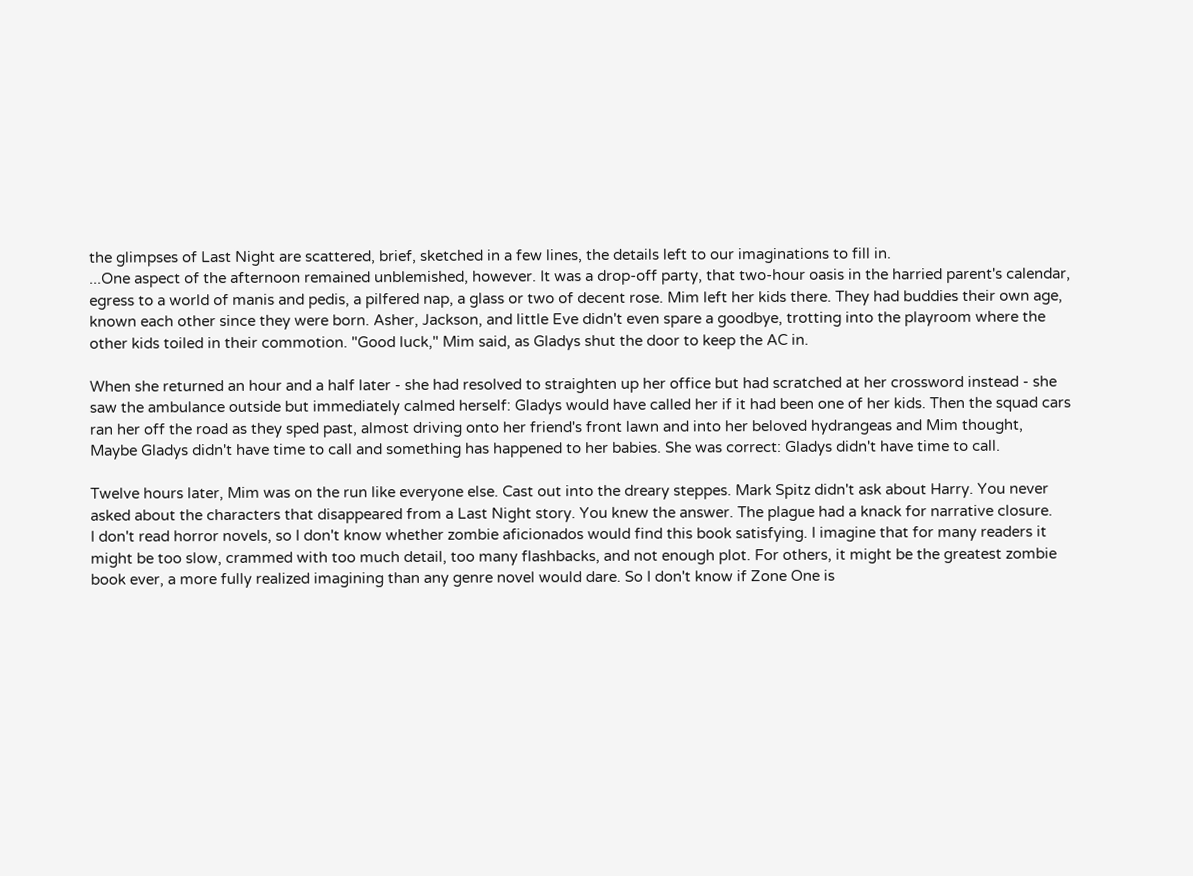the glimpses of Last Night are scattered, brief, sketched in a few lines, the details left to our imaginations to fill in.
...One aspect of the afternoon remained unblemished, however. It was a drop-off party, that two-hour oasis in the harried parent's calendar, egress to a world of manis and pedis, a pilfered nap, a glass or two of decent rose. Mim left her kids there. They had buddies their own age, known each other since they were born. Asher, Jackson, and little Eve didn't even spare a goodbye, trotting into the playroom where the other kids toiled in their commotion. "Good luck," Mim said, as Gladys shut the door to keep the AC in.

When she returned an hour and a half later - she had resolved to straighten up her office but had scratched at her crossword instead - she saw the ambulance outside but immediately calmed herself: Gladys would have called her if it had been one of her kids. Then the squad cars ran her off the road as they sped past, almost driving onto her friend's front lawn and into her beloved hydrangeas and Mim thought, Maybe Gladys didn't have time to call and something has happened to her babies. She was correct: Gladys didn't have time to call.

Twelve hours later, Mim was on the run like everyone else. Cast out into the dreary steppes. Mark Spitz didn't ask about Harry. You never asked about the characters that disappeared from a Last Night story. You knew the answer. The plague had a knack for narrative closure.
I don't read horror novels, so I don't know whether zombie aficionados would find this book satisfying. I imagine that for many readers it might be too slow, crammed with too much detail, too many flashbacks, and not enough plot. For others, it might be the greatest zombie book ever, a more fully realized imagining than any genre novel would dare. So I don't know if Zone One is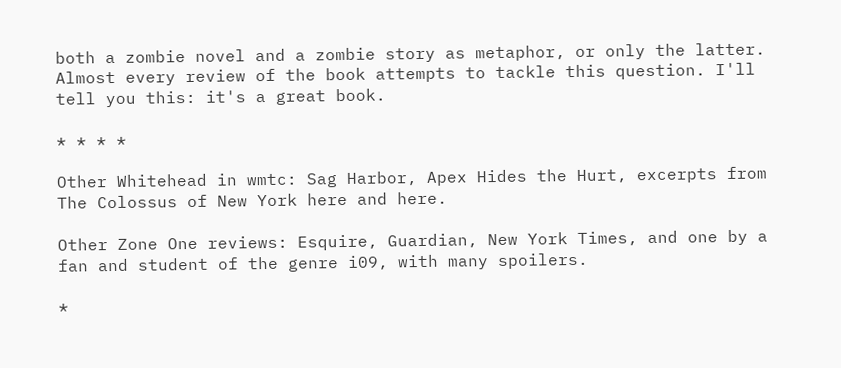both a zombie novel and a zombie story as metaphor, or only the latter. Almost every review of the book attempts to tackle this question. I'll tell you this: it's a great book.

* * * *

Other Whitehead in wmtc: Sag Harbor, Apex Hides the Hurt, excerpts from The Colossus of New York here and here.

Other Zone One reviews: Esquire, Guardian, New York Times, and one by a fan and student of the genre i09, with many spoilers.

*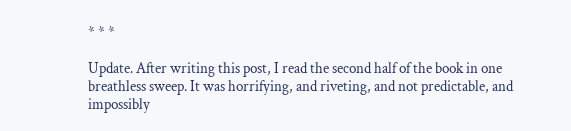* * *

Update. After writing this post, I read the second half of the book in one breathless sweep. It was horrifying, and riveting, and not predictable, and impossibly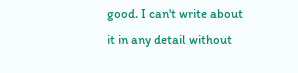good. I can't write about it in any detail without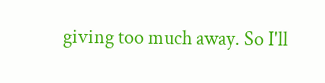giving too much away. So I'll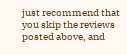just recommend that you skip the reviews posted above, and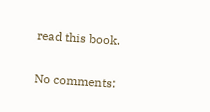read this book.

No comments: